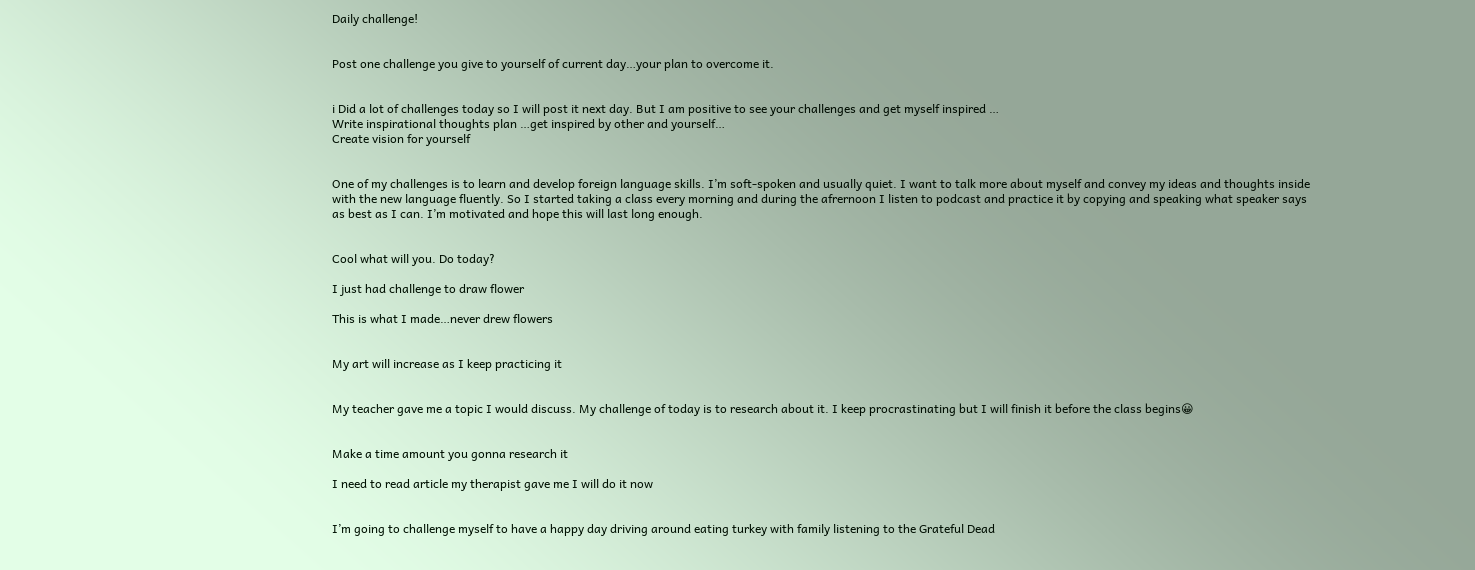Daily challenge!


Post one challenge you give to yourself of current day…your plan to overcome it.


i Did a lot of challenges today so I will post it next day. But I am positive to see your challenges and get myself inspired …
Write inspirational thoughts plan …get inspired by other and yourself…
Create vision for yourself


One of my challenges is to learn and develop foreign language skills. I’m soft-spoken and usually quiet. I want to talk more about myself and convey my ideas and thoughts inside with the new language fluently. So I started taking a class every morning and during the afrernoon I listen to podcast and practice it by copying and speaking what speaker says as best as I can. I’m motivated and hope this will last long enough.


Cool what will you. Do today?

I just had challenge to draw flower

This is what I made…never drew flowers


My art will increase as I keep practicing it


My teacher gave me a topic I would discuss. My challenge of today is to research about it. I keep procrastinating but I will finish it before the class begins😀


Make a time amount you gonna research it

I need to read article my therapist gave me I will do it now


I’m going to challenge myself to have a happy day driving around eating turkey with family listening to the Grateful Dead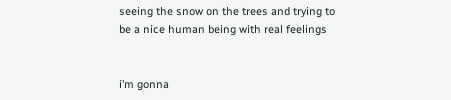seeing the snow on the trees and trying to be a nice human being with real feelings


i’m gonna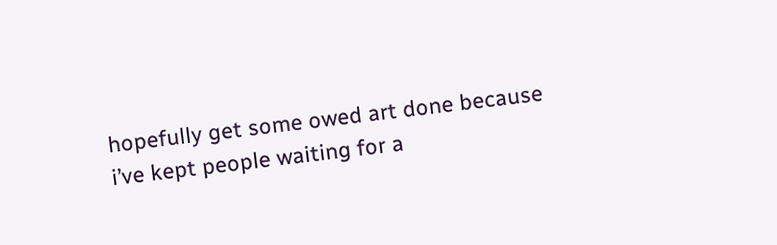hopefully get some owed art done because i’ve kept people waiting for a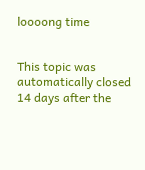loooong time


This topic was automatically closed 14 days after the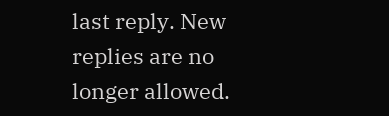last reply. New replies are no longer allowed.